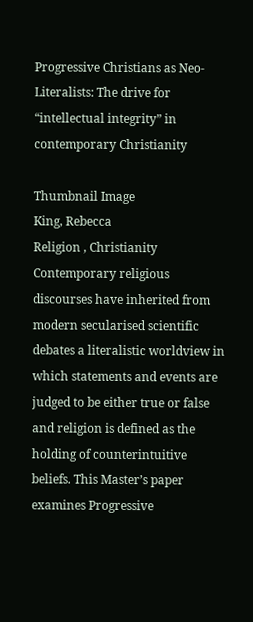Progressive Christians as Neo-Literalists: The drive for “intellectual integrity” in contemporary Christianity

Thumbnail Image
King, Rebecca
Religion , Christianity
Contemporary religious discourses have inherited from modern secularised scientific debates a literalistic worldview in which statements and events are judged to be either true or false and religion is defined as the holding of counterintuitive beliefs. This Master’s paper examines Progressive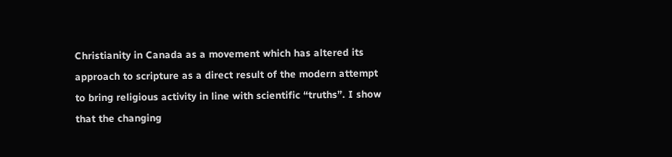Christianity in Canada as a movement which has altered its approach to scripture as a direct result of the modern attempt to bring religious activity in line with scientific “truths”. I show that the changing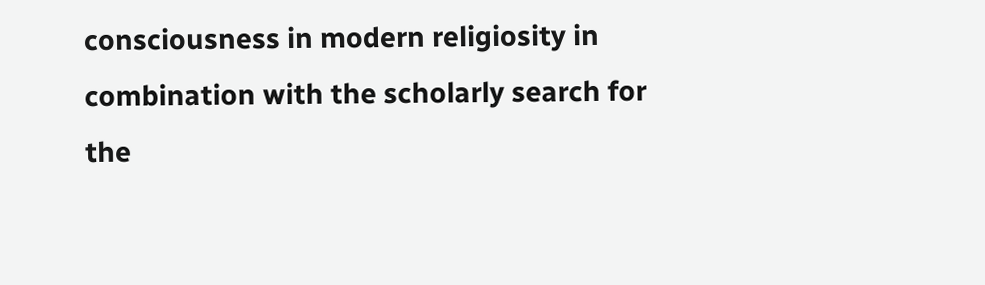consciousness in modern religiosity in combination with the scholarly search for the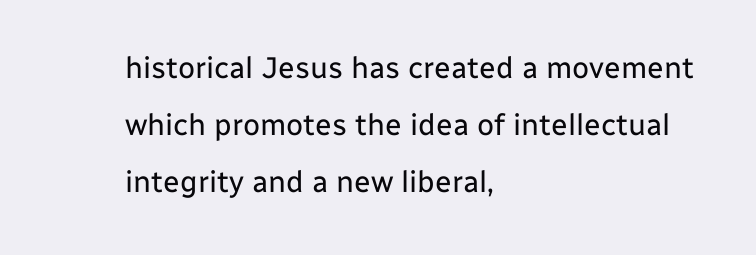historical Jesus has created a movement which promotes the idea of intellectual integrity and a new liberal,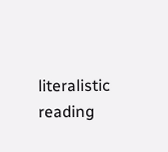literalistic reading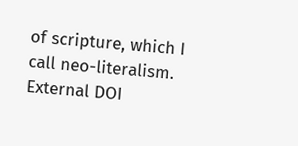of scripture, which I call neo-literalism.
External DOI